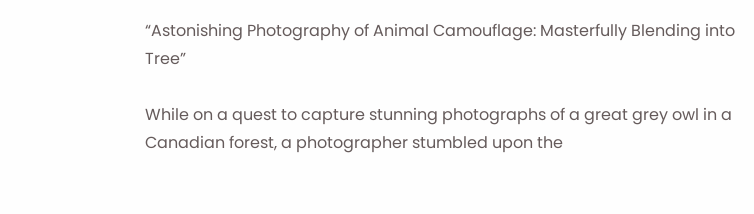“Astonishing Photography of Animal Camouflage: Masterfully Blending into Tree”

While on a quest to capture stunning photographs of a great grey owl in a Canadian forest, a photographer stumbled upon the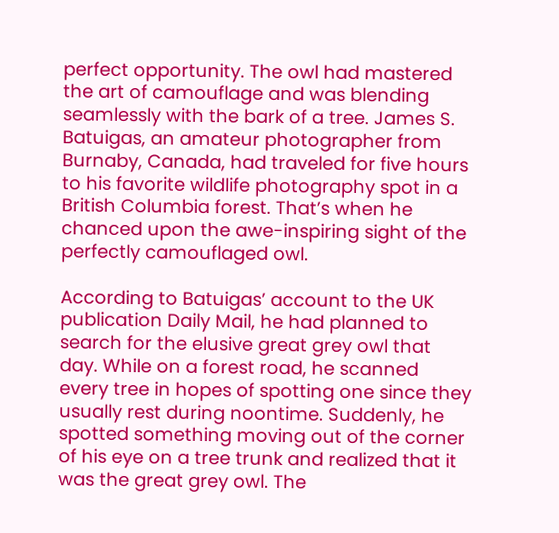perfect opportunity. The owl had mastered the art of camouflage and was blending seamlessly with the bark of a tree. James S. Batuigas, an amateur photographer from Burnaby, Canada, had traveled for five hours to his favorite wildlife photography spot in a British Columbia forest. That’s when he chanced upon the awe-inspiring sight of the perfectly camouflaged owl.

According to Batuigas’ account to the UK publication Daily Mail, he had planned to search for the elusive great grey owl that day. While on a forest road, he scanned every tree in hopes of spotting one since they usually rest during noontime. Suddenly, he spotted something moving out of the corner of his eye on a tree trunk and realized that it was the great grey owl. The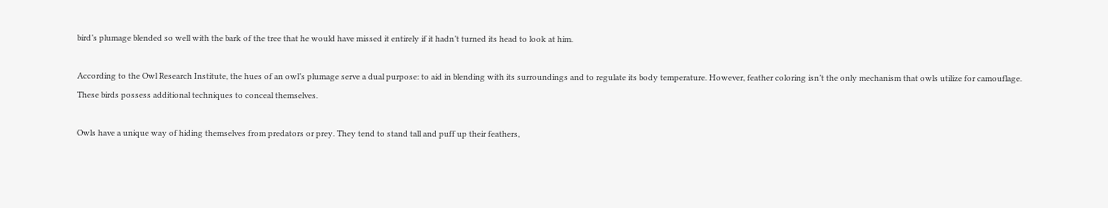bird’s plumage blended so well with the bark of the tree that he would have missed it entirely if it hadn’t turned its head to look at him.

According to the Owl Research Institute, the hues of an owl’s plumage serve a dual purpose: to aid in blending with its surroundings and to regulate its body temperature. However, feather coloring isn’t the only mechanism that owls utilize for camouflage. These birds possess additional techniques to conceal themselves.

Owls have a unique way of hiding themselves from predators or prey. They tend to stand tall and puff up their feathers,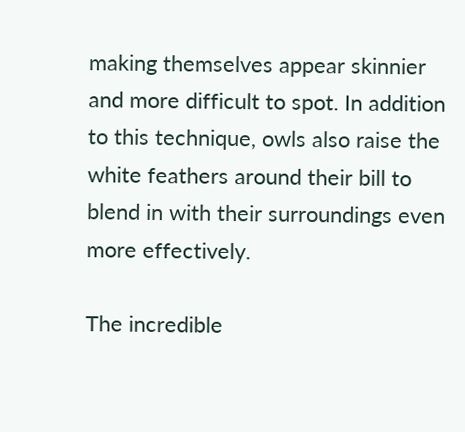making themselves appear skinnier and more difficult to spot. In addition to this technique, owls also raise the white feathers around their bill to blend in with their surroundings even more effectively.

The incredible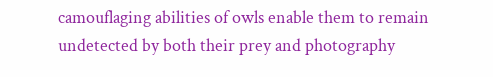camouflaging abilities of owls enable them to remain undetected by both their prey and photography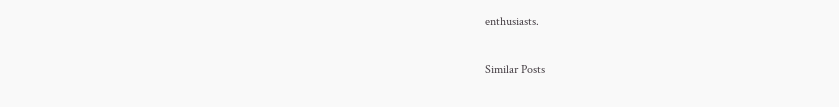enthusiasts.

Similar Posts